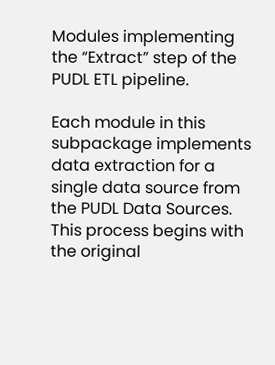Modules implementing the “Extract” step of the PUDL ETL pipeline.

Each module in this subpackage implements data extraction for a single data source from the PUDL Data Sources. This process begins with the original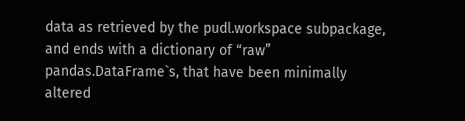data as retrieved by the pudl.workspace subpackage, and ends with a dictionary of “raw” pandas.DataFrame`s, that have been minimally altered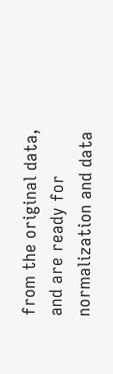from the original data, and are ready for normalization and data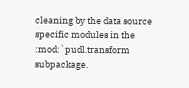cleaning by the data source specific modules in the :mod:`pudl.transform subpackage.